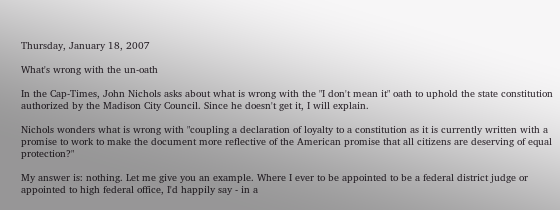Thursday, January 18, 2007

What's wrong with the un-oath

In the Cap-Times, John Nichols asks about what is wrong with the "I don't mean it" oath to uphold the state constitution authorized by the Madison City Council. Since he doesn't get it, I will explain.

Nichols wonders what is wrong with "coupling a declaration of loyalty to a constitution as it is currently written with a promise to work to make the document more reflective of the American promise that all citizens are deserving of equal protection?"

My answer is: nothing. Let me give you an example. Where I ever to be appointed to be a federal district judge or appointed to high federal office, I'd happily say - in a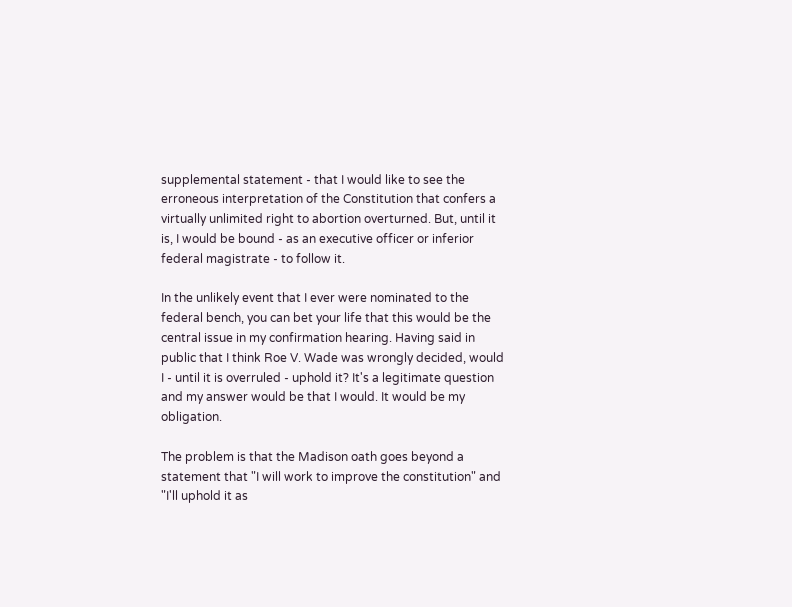supplemental statement - that I would like to see the erroneous interpretation of the Constitution that confers a virtually unlimited right to abortion overturned. But, until it is, I would be bound - as an executive officer or inferior federal magistrate - to follow it.

In the unlikely event that I ever were nominated to the federal bench, you can bet your life that this would be the central issue in my confirmation hearing. Having said in public that I think Roe V. Wade was wrongly decided, would I - until it is overruled - uphold it? It's a legitimate question and my answer would be that I would. It would be my obligation.

The problem is that the Madison oath goes beyond a statement that "I will work to improve the constitution" and "I'll uphold it as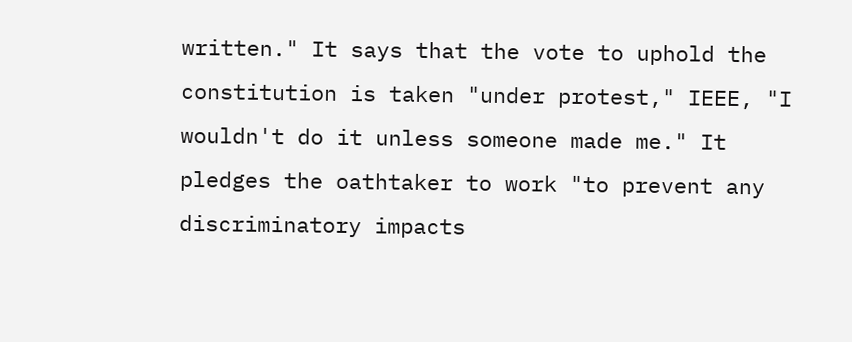written." It says that the vote to uphold the constitution is taken "under protest," IEEE, "I wouldn't do it unless someone made me." It pledges the oathtaker to work "to prevent any discriminatory impacts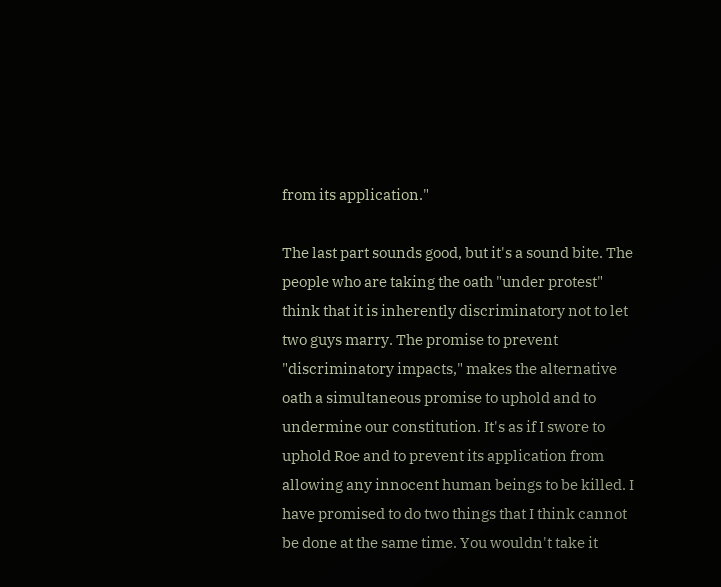from its application."

The last part sounds good, but it's a sound bite. The people who are taking the oath "under protest" think that it is inherently discriminatory not to let two guys marry. The promise to prevent "discriminatory impacts," makes the alternative oath a simultaneous promise to uphold and to undermine our constitution. It's as if I swore to uphold Roe and to prevent its application from allowing any innocent human beings to be killed. I have promised to do two things that I think cannot be done at the same time. You wouldn't take it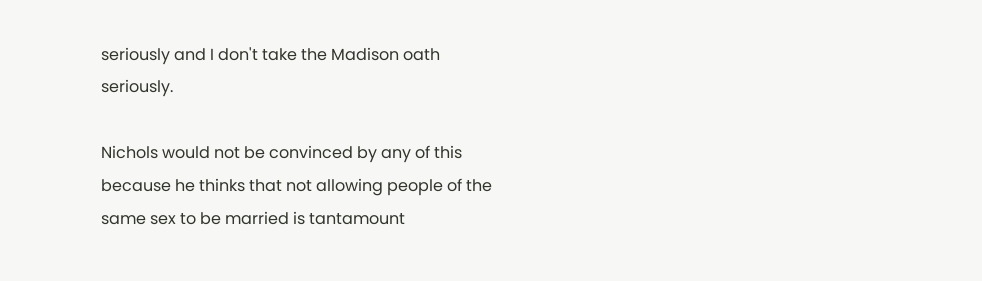seriously and I don't take the Madison oath seriously.

Nichols would not be convinced by any of this because he thinks that not allowing people of the same sex to be married is tantamount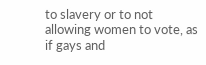to slavery or to not allowing women to vote, as if gays and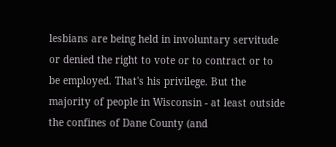lesbians are being held in involuntary servitude or denied the right to vote or to contract or to be employed. That's his privilege. But the majority of people in Wisconsin - at least outside the confines of Dane County (and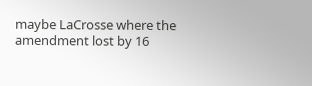maybe LaCrosse where the amendment lost by 16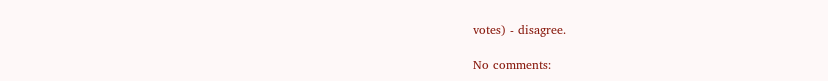votes) - disagree.

No comments: